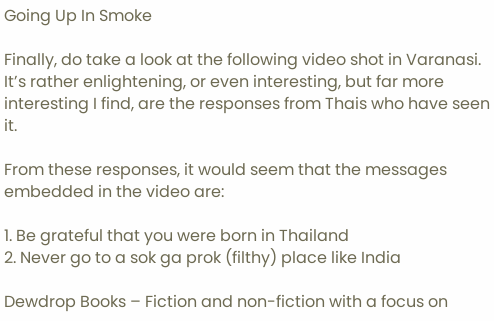Going Up In Smoke

Finally, do take a look at the following video shot in Varanasi. It’s rather enlightening, or even interesting, but far more interesting I find, are the responses from Thais who have seen it.

From these responses, it would seem that the messages embedded in the video are:

1. Be grateful that you were born in Thailand
2. Never go to a sok ga prok (filthy) place like India

Dewdrop Books – Fiction and non-fiction with a focus on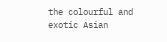the colourful and exotic Asian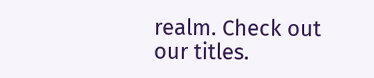realm. Check out our titles.